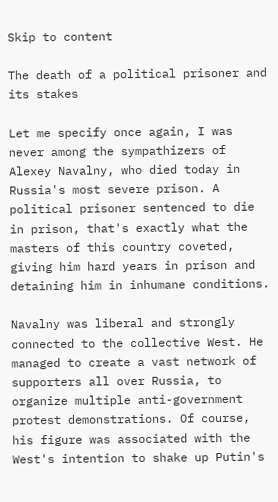Skip to content

The death of a political prisoner and its stakes

Let me specify once again, I was never among the sympathizers of Alexey Navalny, who died today in Russia's most severe prison. A political prisoner sentenced to die in prison, that's exactly what the masters of this country coveted, giving him hard years in prison and detaining him in inhumane conditions.

Navalny was liberal and strongly connected to the collective West. He managed to create a vast network of supporters all over Russia, to organize multiple anti-government protest demonstrations. Of course, his figure was associated with the West's intention to shake up Putin's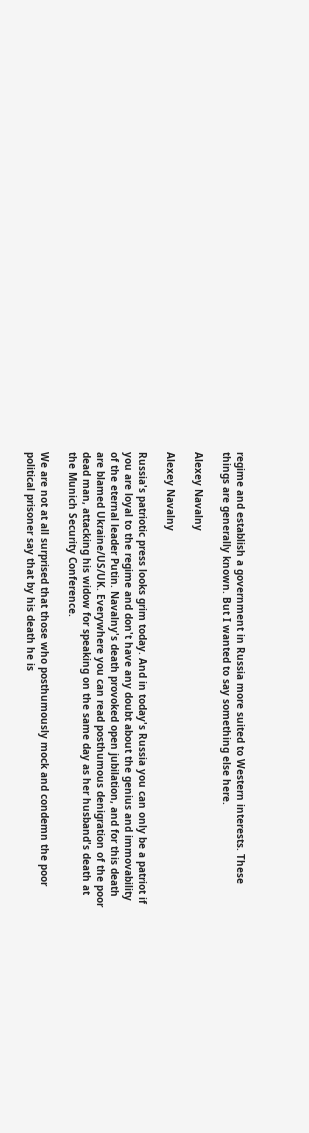regime and establish a government in Russia more suited to Western interests. These things are generally known. But I wanted to say something else here.

Alexey Navalny

Alexey Navalny

Russia's patriotic press looks grim today. And in today's Russia you can only be a patriot if you are loyal to the regime and don't have any doubt about the genius and immovability of the eternal leader Putin. Navalny's death provoked open jubilation, and for this death are blamed Ukraine/US/UK. Everywhere you can read posthumous denigration of the poor dead man, attacking his widow for speaking on the same day as her husband's death at the Munich Security Conference.

We are not at all surprised that those who posthumously mock and condemn the poor political prisoner say that by his death he is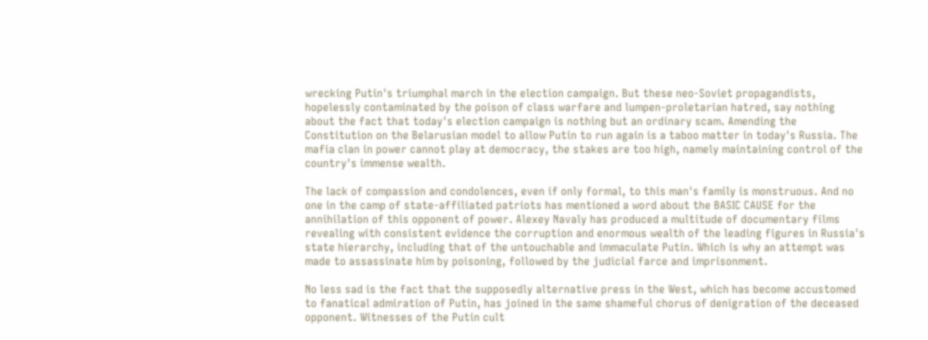wrecking Putin's triumphal march in the election campaign. But these neo-Soviet propagandists, hopelessly contaminated by the poison of class warfare and lumpen-proletarian hatred, say nothing about the fact that today's election campaign is nothing but an ordinary scam. Amending the Constitution on the Belarusian model to allow Putin to run again is a taboo matter in today's Russia. The mafia clan in power cannot play at democracy, the stakes are too high, namely maintaining control of the country's immense wealth.

The lack of compassion and condolences, even if only formal, to this man's family is monstruous. And no one in the camp of state-affiliated patriots has mentioned a word about the BASIC CAUSE for the annihilation of this opponent of power. Alexey Navaly has produced a multitude of documentary films revealing with consistent evidence the corruption and enormous wealth of the leading figures in Russia's state hierarchy, including that of the untouchable and immaculate Putin. Which is why an attempt was made to assassinate him by poisoning, followed by the judicial farce and imprisonment.

No less sad is the fact that the supposedly alternative press in the West, which has become accustomed to fanatical admiration of Putin, has joined in the same shameful chorus of denigration of the deceased opponent. Witnesses of the Putin cult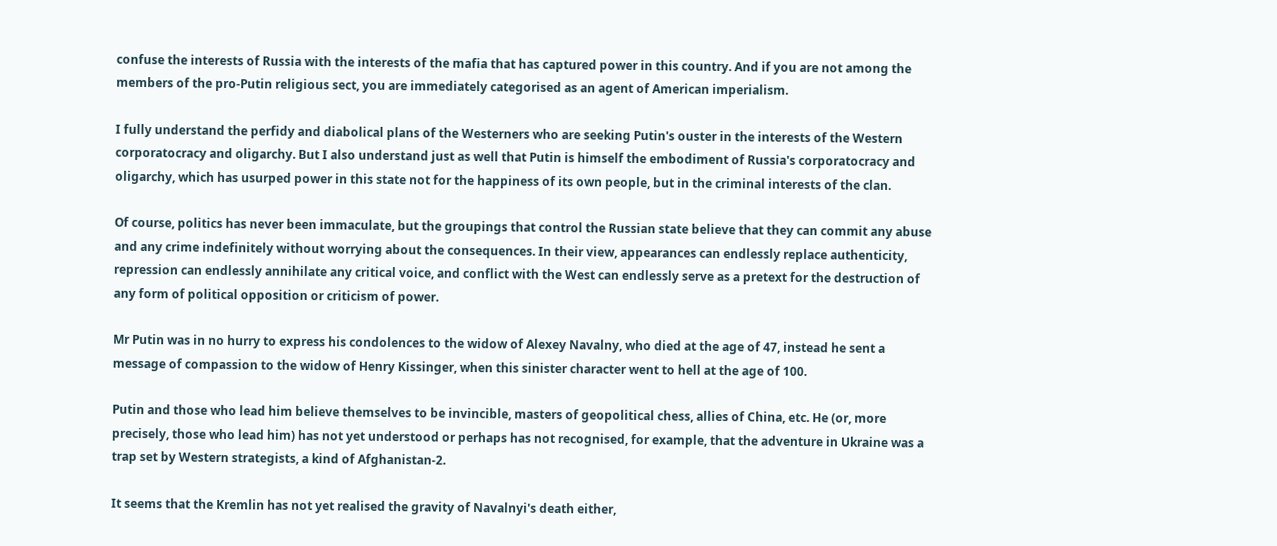confuse the interests of Russia with the interests of the mafia that has captured power in this country. And if you are not among the members of the pro-Putin religious sect, you are immediately categorised as an agent of American imperialism.

I fully understand the perfidy and diabolical plans of the Westerners who are seeking Putin's ouster in the interests of the Western corporatocracy and oligarchy. But I also understand just as well that Putin is himself the embodiment of Russia's corporatocracy and oligarchy, which has usurped power in this state not for the happiness of its own people, but in the criminal interests of the clan.

Of course, politics has never been immaculate, but the groupings that control the Russian state believe that they can commit any abuse and any crime indefinitely without worrying about the consequences. In their view, appearances can endlessly replace authenticity, repression can endlessly annihilate any critical voice, and conflict with the West can endlessly serve as a pretext for the destruction of any form of political opposition or criticism of power.

Mr Putin was in no hurry to express his condolences to the widow of Alexey Navalny, who died at the age of 47, instead he sent a message of compassion to the widow of Henry Kissinger, when this sinister character went to hell at the age of 100.

Putin and those who lead him believe themselves to be invincible, masters of geopolitical chess, allies of China, etc. He (or, more precisely, those who lead him) has not yet understood or perhaps has not recognised, for example, that the adventure in Ukraine was a trap set by Western strategists, a kind of Afghanistan-2.

It seems that the Kremlin has not yet realised the gravity of Navalnyi's death either,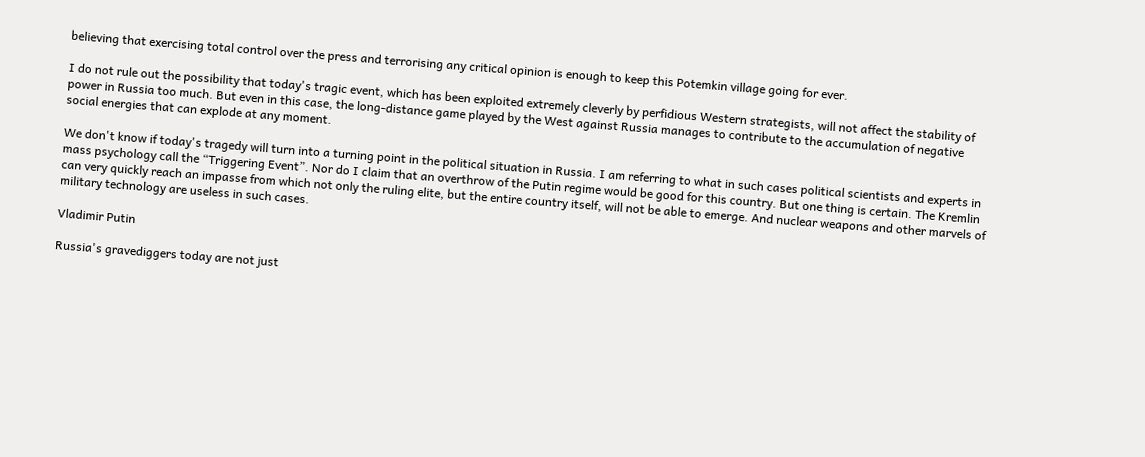believing that exercising total control over the press and terrorising any critical opinion is enough to keep this Potemkin village going for ever.

I do not rule out the possibility that today's tragic event, which has been exploited extremely cleverly by perfidious Western strategists, will not affect the stability of power in Russia too much. But even in this case, the long-distance game played by the West against Russia manages to contribute to the accumulation of negative social energies that can explode at any moment.

We don't know if today's tragedy will turn into a turning point in the political situation in Russia. I am referring to what in such cases political scientists and experts in mass psychology call the “Triggering Event”. Nor do I claim that an overthrow of the Putin regime would be good for this country. But one thing is certain. The Kremlin can very quickly reach an impasse from which not only the ruling elite, but the entire country itself, will not be able to emerge. And nuclear weapons and other marvels of military technology are useless in such cases.

Vladimir Putin

Russia's gravediggers today are not just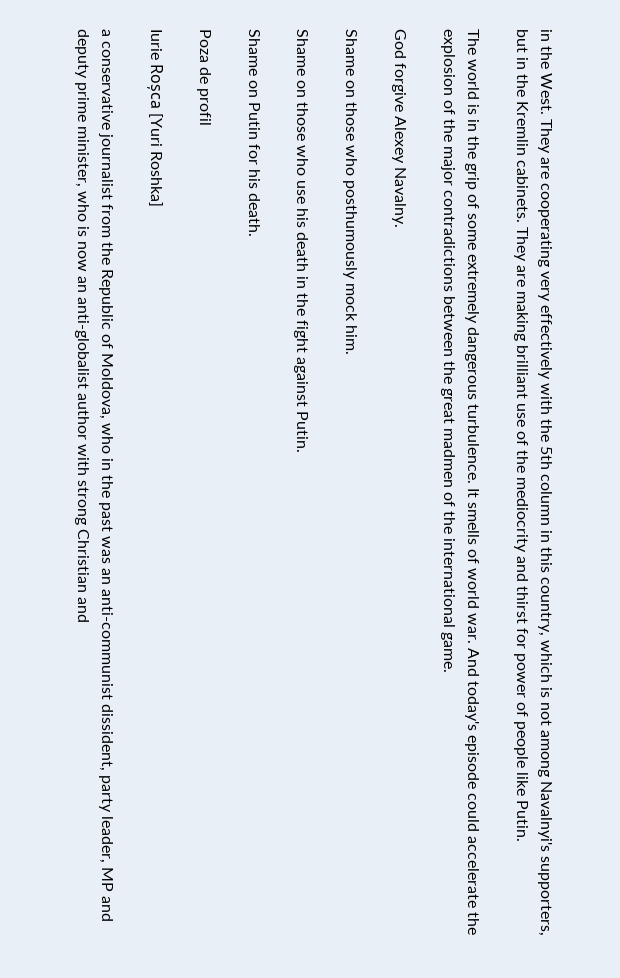in the West. They are cooperating very effectively with the 5th column in this country, which is not among Navalnyi's supporters, but in the Kremlin cabinets. They are making brilliant use of the mediocrity and thirst for power of people like Putin.

The world is in the grip of some extremely dangerous turbulence. It smells of world war. And today's episode could accelerate the explosion of the major contradictions between the great madmen of the international game.

God forgive Alexey Navalny.

Shame on those who posthumously mock him.

Shame on those who use his death in the fight against Putin.

Shame on Putin for his death.

Poza de profil

Iurie Roșca [Yuri Roshka]

a conservative journalist from the Republic of Moldova, who in the past was an anti-communist dissident, party leader, MP and deputy prime minister, who is now an anti-globalist author with strong Christian and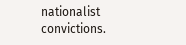nationalist convictions.